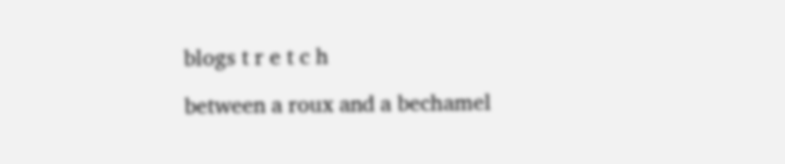blogs t r e t c h

between a roux and a bechamel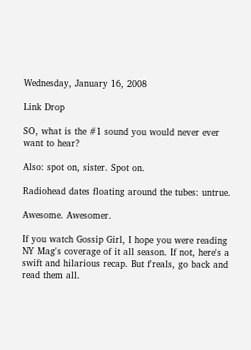Wednesday, January 16, 2008

Link Drop

SO, what is the #1 sound you would never ever want to hear?

Also: spot on, sister. Spot on.

Radiohead dates floating around the tubes: untrue.

Awesome. Awesomer.

If you watch Gossip Girl, I hope you were reading NY Mag's coverage of it all season. If not, here's a swift and hilarious recap. But f'reals, go back and read them all.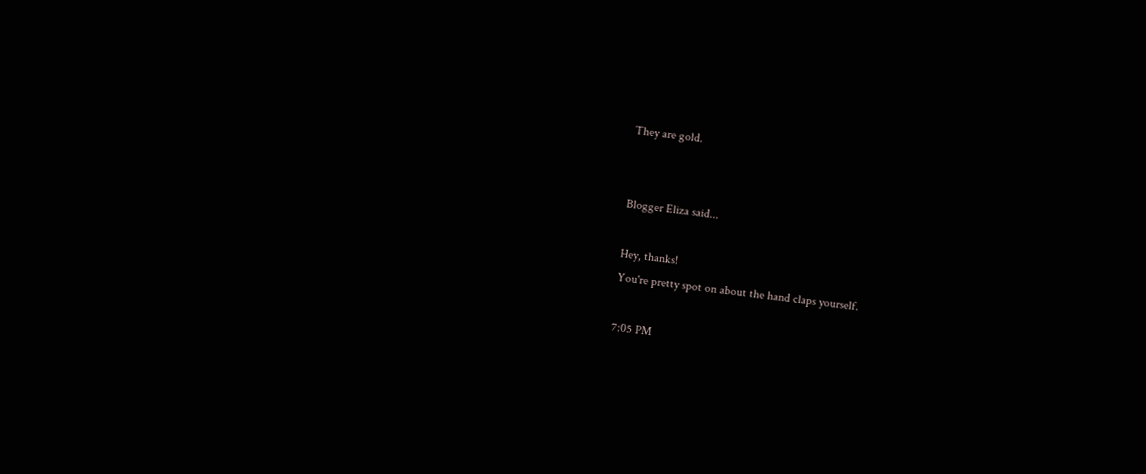They are gold.


Blogger Eliza said...

Hey, thanks!
You're pretty spot on about the hand claps yourself.

7:05 PM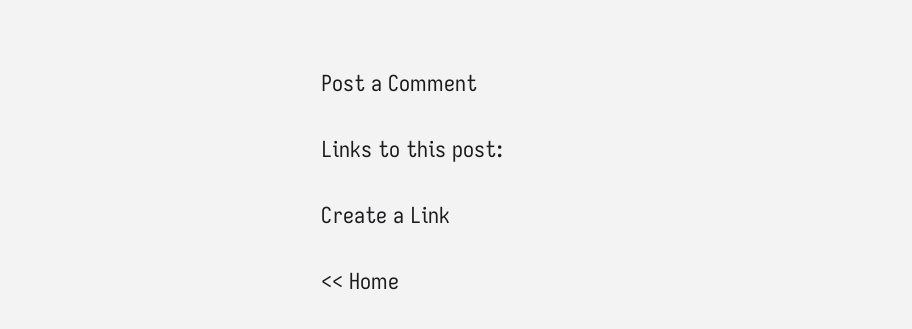Post a Comment

Links to this post:

Create a Link

<< Home